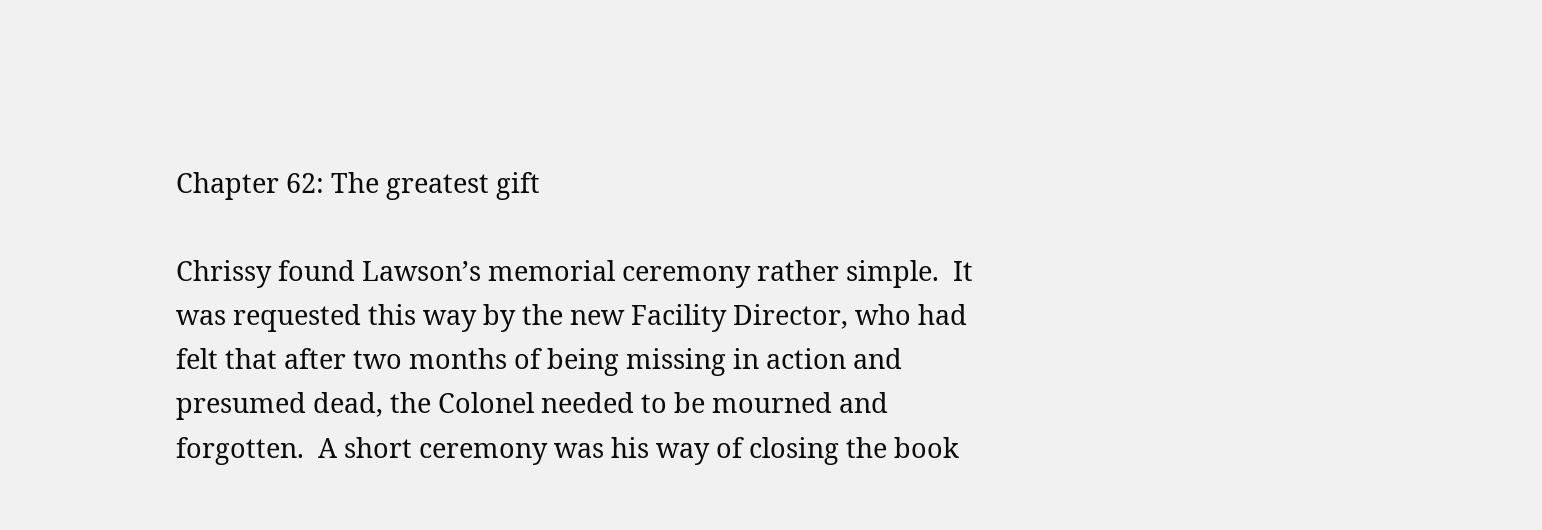Chapter 62: The greatest gift

Chrissy found Lawson’s memorial ceremony rather simple.  It was requested this way by the new Facility Director, who had felt that after two months of being missing in action and presumed dead, the Colonel needed to be mourned and forgotten.  A short ceremony was his way of closing the book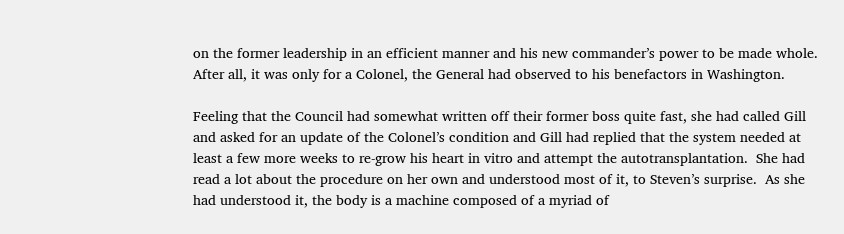on the former leadership in an efficient manner and his new commander’s power to be made whole.  After all, it was only for a Colonel, the General had observed to his benefactors in Washington.

Feeling that the Council had somewhat written off their former boss quite fast, she had called Gill and asked for an update of the Colonel’s condition and Gill had replied that the system needed at least a few more weeks to re-grow his heart in vitro and attempt the autotransplantation.  She had read a lot about the procedure on her own and understood most of it, to Steven’s surprise.  As she had understood it, the body is a machine composed of a myriad of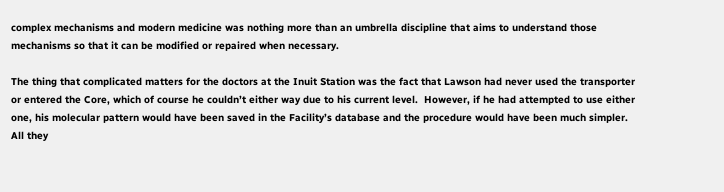complex mechanisms and modern medicine was nothing more than an umbrella discipline that aims to understand those mechanisms so that it can be modified or repaired when necessary.

The thing that complicated matters for the doctors at the Inuit Station was the fact that Lawson had never used the transporter or entered the Core, which of course he couldn’t either way due to his current level.  However, if he had attempted to use either one, his molecular pattern would have been saved in the Facility’s database and the procedure would have been much simpler.  All they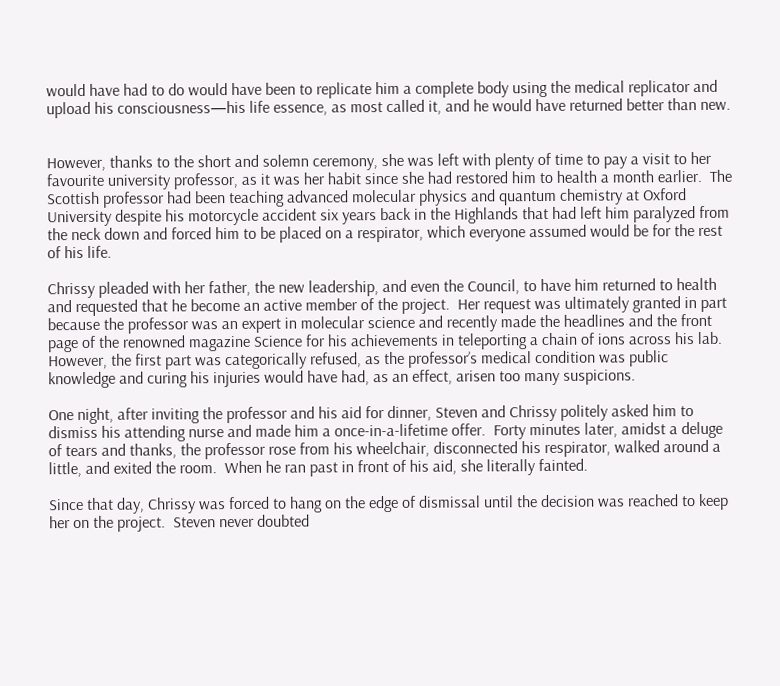would have had to do would have been to replicate him a complete body using the medical replicator and upload his consciousness—his life essence, as most called it, and he would have returned better than new.


However, thanks to the short and solemn ceremony, she was left with plenty of time to pay a visit to her favourite university professor, as it was her habit since she had restored him to health a month earlier.  The Scottish professor had been teaching advanced molecular physics and quantum chemistry at Oxford University despite his motorcycle accident six years back in the Highlands that had left him paralyzed from the neck down and forced him to be placed on a respirator, which everyone assumed would be for the rest of his life.

Chrissy pleaded with her father, the new leadership, and even the Council, to have him returned to health and requested that he become an active member of the project.  Her request was ultimately granted in part because the professor was an expert in molecular science and recently made the headlines and the front page of the renowned magazine Science for his achievements in teleporting a chain of ions across his lab.  However, the first part was categorically refused, as the professor’s medical condition was public knowledge and curing his injuries would have had, as an effect, arisen too many suspicions.

One night, after inviting the professor and his aid for dinner, Steven and Chrissy politely asked him to dismiss his attending nurse and made him a once-in-a-lifetime offer.  Forty minutes later, amidst a deluge of tears and thanks, the professor rose from his wheelchair, disconnected his respirator, walked around a little, and exited the room.  When he ran past in front of his aid, she literally fainted.

Since that day, Chrissy was forced to hang on the edge of dismissal until the decision was reached to keep her on the project.  Steven never doubted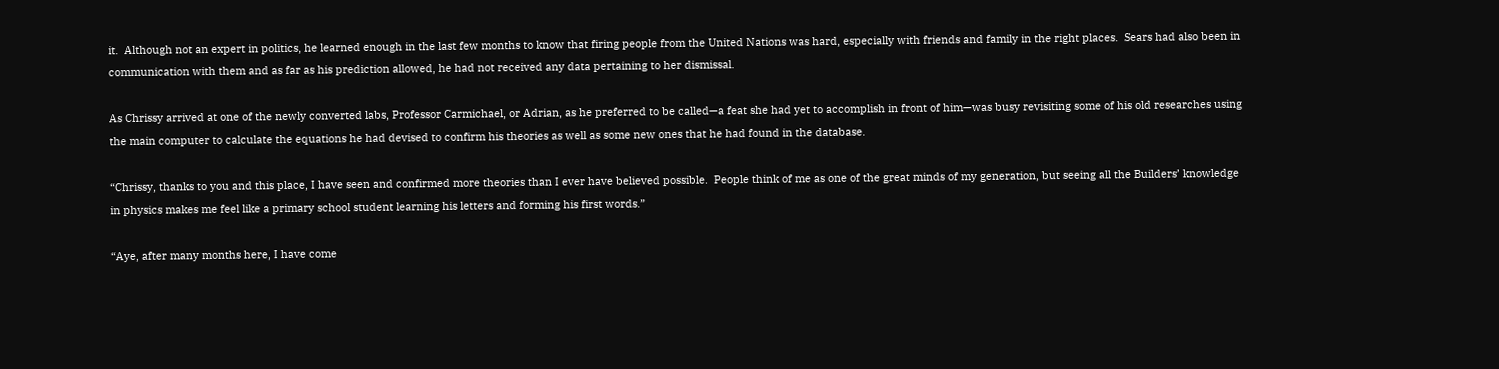it.  Although not an expert in politics, he learned enough in the last few months to know that firing people from the United Nations was hard, especially with friends and family in the right places.  Sears had also been in communication with them and as far as his prediction allowed, he had not received any data pertaining to her dismissal.

As Chrissy arrived at one of the newly converted labs, Professor Carmichael, or Adrian, as he preferred to be called—a feat she had yet to accomplish in front of him—was busy revisiting some of his old researches using the main computer to calculate the equations he had devised to confirm his theories as well as some new ones that he had found in the database.

“Chrissy, thanks to you and this place, I have seen and confirmed more theories than I ever have believed possible.  People think of me as one of the great minds of my generation, but seeing all the Builders’ knowledge in physics makes me feel like a primary school student learning his letters and forming his first words.”

“Aye, after many months here, I have come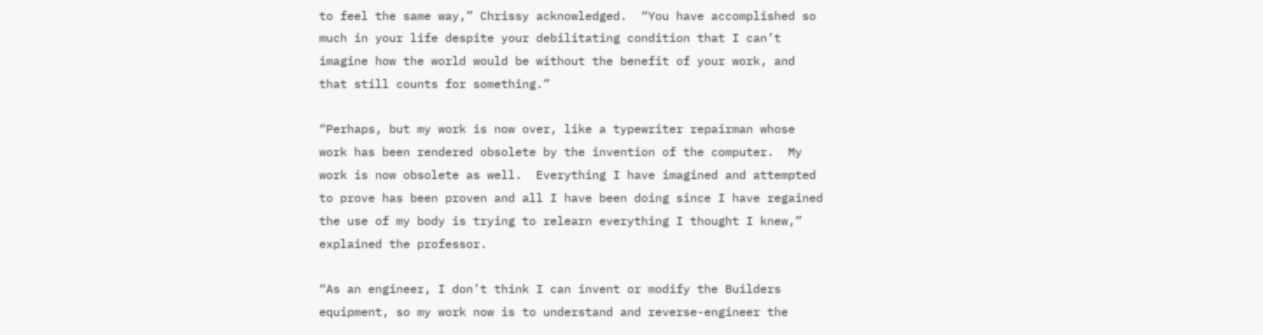to feel the same way,” Chrissy acknowledged.  “You have accomplished so much in your life despite your debilitating condition that I can’t imagine how the world would be without the benefit of your work, and that still counts for something.”

“Perhaps, but my work is now over, like a typewriter repairman whose work has been rendered obsolete by the invention of the computer.  My work is now obsolete as well.  Everything I have imagined and attempted to prove has been proven and all I have been doing since I have regained the use of my body is trying to relearn everything I thought I knew,” explained the professor.

“As an engineer, I don’t think I can invent or modify the Builders equipment, so my work now is to understand and reverse-engineer the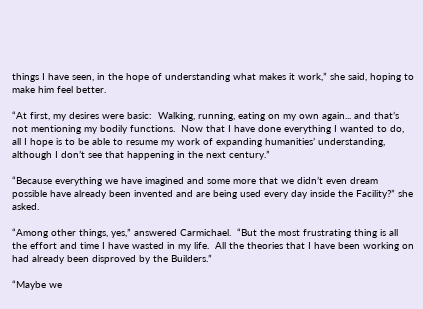things I have seen, in the hope of understanding what makes it work,” she said, hoping to make him feel better.

“At first, my desires were basic:  Walking, running, eating on my own again... and that’s not mentioning my bodily functions.  Now that I have done everything I wanted to do, all I hope is to be able to resume my work of expanding humanities’ understanding, although I don’t see that happening in the next century.”

“Because everything we have imagined and some more that we didn’t even dream possible have already been invented and are being used every day inside the Facility?” she asked.

“Among other things, yes,” answered Carmichael.  “But the most frustrating thing is all the effort and time I have wasted in my life.  All the theories that I have been working on had already been disproved by the Builders.”

“Maybe we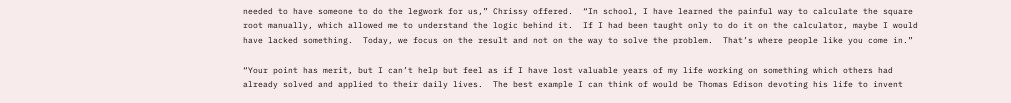needed to have someone to do the legwork for us,” Chrissy offered.  “In school, I have learned the painful way to calculate the square root manually, which allowed me to understand the logic behind it.  If I had been taught only to do it on the calculator, maybe I would have lacked something.  Today, we focus on the result and not on the way to solve the problem.  That’s where people like you come in.”

“Your point has merit, but I can’t help but feel as if I have lost valuable years of my life working on something which others had already solved and applied to their daily lives.  The best example I can think of would be Thomas Edison devoting his life to invent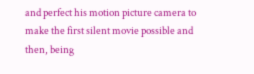and perfect his motion picture camera to make the first silent movie possible and then, being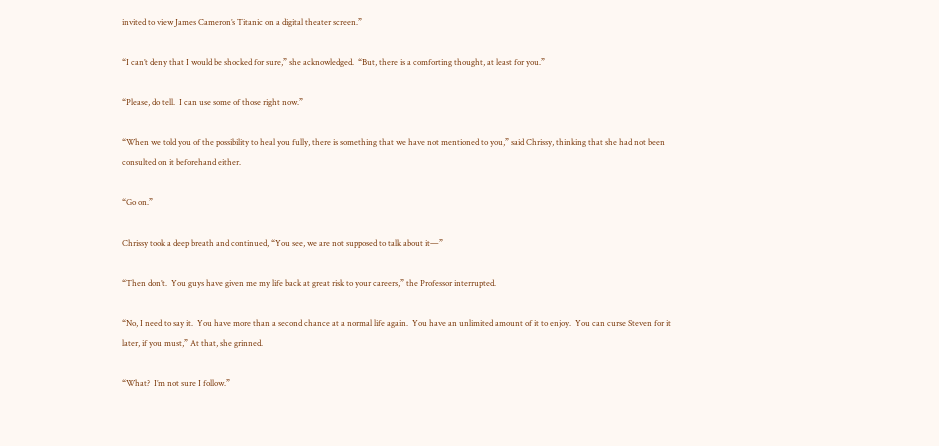invited to view James Cameron’s Titanic on a digital theater screen.”

“I can’t deny that I would be shocked for sure,” she acknowledged.  “But, there is a comforting thought, at least for you.”

“Please, do tell.  I can use some of those right now.”

“When we told you of the possibility to heal you fully, there is something that we have not mentioned to you,” said Chrissy, thinking that she had not been consulted on it beforehand either.

“Go on.”

Chrissy took a deep breath and continued, “You see, we are not supposed to talk about it—”

“Then don’t.  You guys have given me my life back at great risk to your careers,” the Professor interrupted.

“No, I need to say it.  You have more than a second chance at a normal life again.  You have an unlimited amount of it to enjoy.  You can curse Steven for it later, if you must,” At that, she grinned.

“What?  I’m not sure I follow.”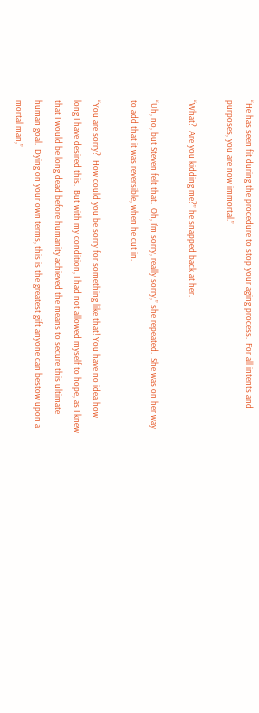“He has seen fit during the procedure to stop your aging process.  For all intents and purposes, you are now immortal.”

“What?  Are you kidding me?” he snapped back at her.

“Uh, no, but Steven felt that.  Oh, I’m sorry, really sorry,” she repeated.  She was on her way to add that it was reversible, when he cut in.

“You are sorry?  How could you be sorry for something like that! You have no idea how long I have desired this.  But with my condition, I had not allowed myself to hope, as I knew that I would be long dead before humanity achieved the means to secure this ultimate human goal.  Dying on your own terms, this is the greatest gift anyone can bestow upon a mortal man,”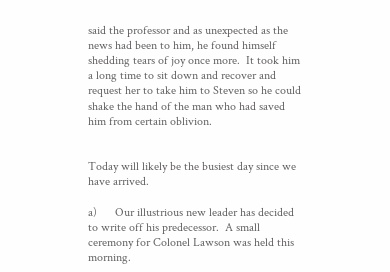said the professor and as unexpected as the news had been to him, he found himself shedding tears of joy once more.  It took him a long time to sit down and recover and request her to take him to Steven so he could shake the hand of the man who had saved him from certain oblivion.


Today will likely be the busiest day since we have arrived.

a)      Our illustrious new leader has decided to write off his predecessor.  A small ceremony for Colonel Lawson was held this morning.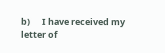b)      I have received my letter of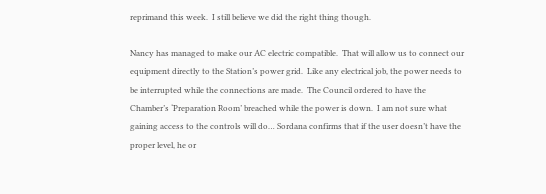reprimand this week.  I still believe we did the right thing though.

Nancy has managed to make our AC electric compatible.  That will allow us to connect our equipment directly to the Station’s power grid.  Like any electrical job, the power needs to be interrupted while the connections are made.  The Council ordered to have the Chamber’s ‘Preparation Room’ breached while the power is down.  I am not sure what gaining access to the controls will do… Sordana confirms that if the user doesn’t have the proper level, he or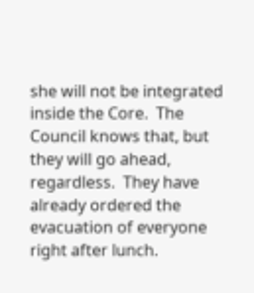she will not be integrated inside the Core.  The Council knows that, but they will go ahead, regardless.  They have already ordered the evacuation of everyone right after lunch.